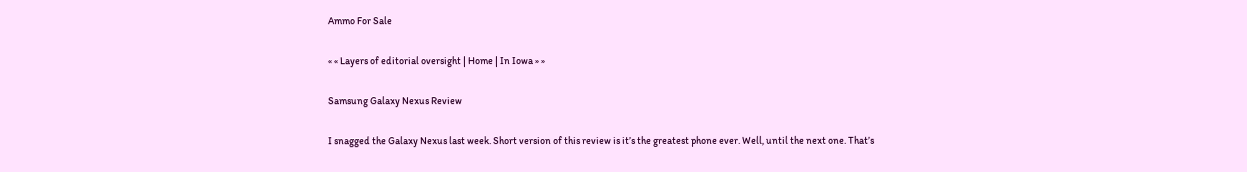Ammo For Sale

« « Layers of editorial oversight | Home | In Iowa » »

Samsung Galaxy Nexus Review

I snagged the Galaxy Nexus last week. Short version of this review is it’s the greatest phone ever. Well, until the next one. That’s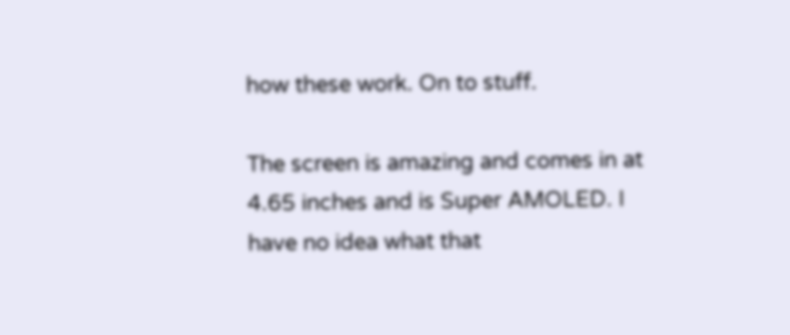how these work. On to stuff.

The screen is amazing and comes in at 4.65 inches and is Super AMOLED. I have no idea what that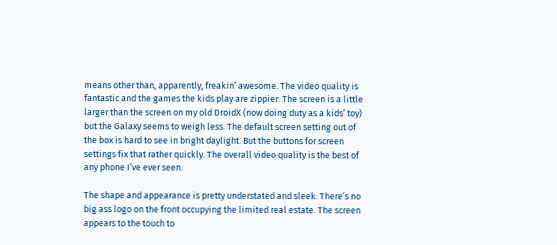means other than, apparently, freakin’ awesome. The video quality is fantastic and the games the kids play are zippier. The screen is a little larger than the screen on my old DroidX (now doing duty as a kids’ toy) but the Galaxy seems to weigh less. The default screen setting out of the box is hard to see in bright daylight. But the buttons for screen settings fix that rather quickly. The overall video quality is the best of any phone I’ve ever seen.

The shape and appearance is pretty understated and sleek. There’s no big ass logo on the front occupying the limited real estate. The screen appears to the touch to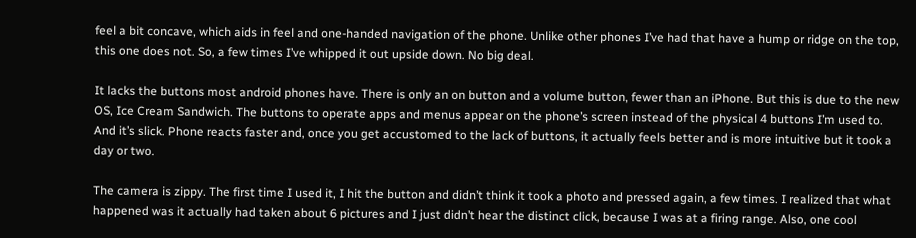feel a bit concave, which aids in feel and one-handed navigation of the phone. Unlike other phones I’ve had that have a hump or ridge on the top, this one does not. So, a few times I’ve whipped it out upside down. No big deal.

It lacks the buttons most android phones have. There is only an on button and a volume button, fewer than an iPhone. But this is due to the new OS, Ice Cream Sandwich. The buttons to operate apps and menus appear on the phone’s screen instead of the physical 4 buttons I’m used to. And it’s slick. Phone reacts faster and, once you get accustomed to the lack of buttons, it actually feels better and is more intuitive but it took a day or two.

The camera is zippy. The first time I used it, I hit the button and didn’t think it took a photo and pressed again, a few times. I realized that what happened was it actually had taken about 6 pictures and I just didn’t hear the distinct click, because I was at a firing range. Also, one cool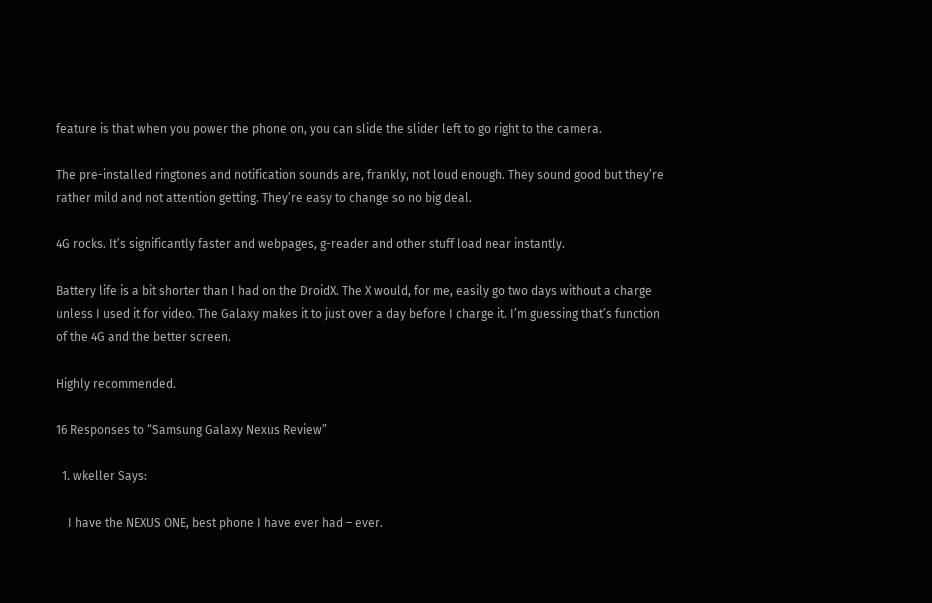feature is that when you power the phone on, you can slide the slider left to go right to the camera.

The pre-installed ringtones and notification sounds are, frankly, not loud enough. They sound good but they’re rather mild and not attention getting. They’re easy to change so no big deal.

4G rocks. It’s significantly faster and webpages, g-reader and other stuff load near instantly.

Battery life is a bit shorter than I had on the DroidX. The X would, for me, easily go two days without a charge unless I used it for video. The Galaxy makes it to just over a day before I charge it. I’m guessing that’s function of the 4G and the better screen.

Highly recommended.

16 Responses to “Samsung Galaxy Nexus Review”

  1. wkeller Says:

    I have the NEXUS ONE, best phone I have ever had – ever.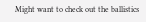Might want to check out the ballistics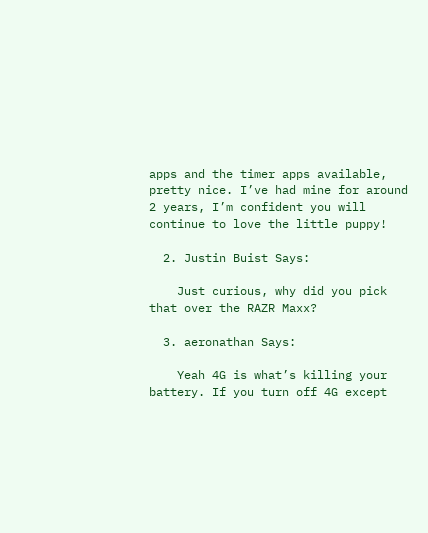apps and the timer apps available, pretty nice. I’ve had mine for around 2 years, I’m confident you will continue to love the little puppy!

  2. Justin Buist Says:

    Just curious, why did you pick that over the RAZR Maxx?

  3. aeronathan Says:

    Yeah 4G is what’s killing your battery. If you turn off 4G except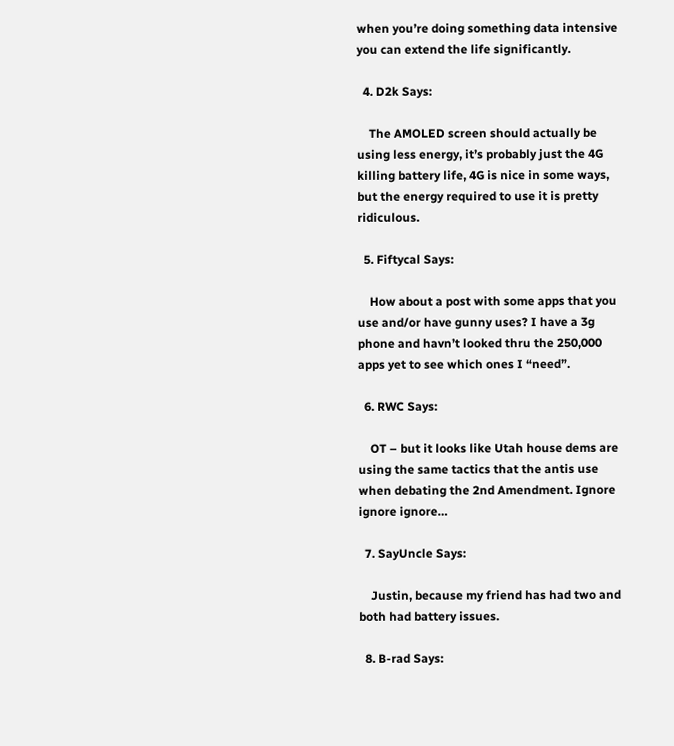when you’re doing something data intensive you can extend the life significantly.

  4. D2k Says:

    The AMOLED screen should actually be using less energy, it’s probably just the 4G killing battery life, 4G is nice in some ways, but the energy required to use it is pretty ridiculous.

  5. Fiftycal Says:

    How about a post with some apps that you use and/or have gunny uses? I have a 3g phone and havn’t looked thru the 250,000 apps yet to see which ones I “need”.

  6. RWC Says:

    OT – but it looks like Utah house dems are using the same tactics that the antis use when debating the 2nd Amendment. Ignore ignore ignore…

  7. SayUncle Says:

    Justin, because my friend has had two and both had battery issues.

  8. B-rad Says: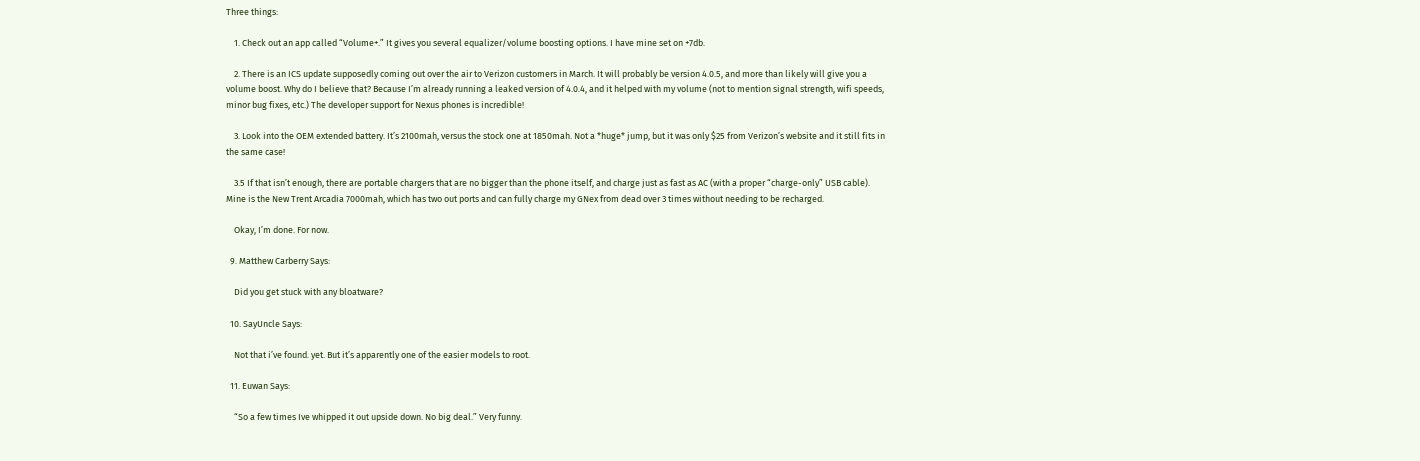Three things:

    1. Check out an app called “Volume+.” It gives you several equalizer/volume boosting options. I have mine set on +7db.

    2. There is an ICS update supposedly coming out over the air to Verizon customers in March. It will probably be version 4.0.5, and more than likely will give you a volume boost. Why do I believe that? Because I’m already running a leaked version of 4.0.4, and it helped with my volume (not to mention signal strength, wifi speeds, minor bug fixes, etc.) The developer support for Nexus phones is incredible!

    3. Look into the OEM extended battery. It’s 2100mah, versus the stock one at 1850mah. Not a *huge* jump, but it was only $25 from Verizon’s website and it still fits in the same case!

    3.5 If that isn’t enough, there are portable chargers that are no bigger than the phone itself, and charge just as fast as AC (with a proper “charge-only” USB cable). Mine is the New Trent Arcadia 7000mah, which has two out ports and can fully charge my GNex from dead over 3 times without needing to be recharged.

    Okay, I’m done. For now.

  9. Matthew Carberry Says:

    Did you get stuck with any bloatware?

  10. SayUncle Says:

    Not that i’ve found. yet. But it’s apparently one of the easier models to root.

  11. Euwan Says:

    “So a few times Ive whipped it out upside down. No big deal.” Very funny.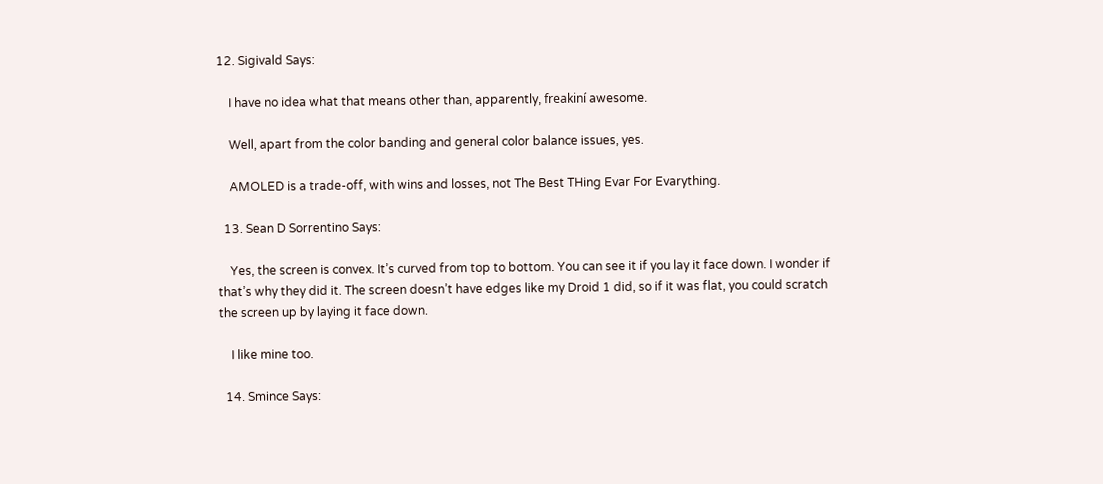12. Sigivald Says:

    I have no idea what that means other than, apparently, freakiní awesome.

    Well, apart from the color banding and general color balance issues, yes.

    AMOLED is a trade-off, with wins and losses, not The Best THing Evar For Evarything.

  13. Sean D Sorrentino Says:

    Yes, the screen is convex. It’s curved from top to bottom. You can see it if you lay it face down. I wonder if that’s why they did it. The screen doesn’t have edges like my Droid 1 did, so if it was flat, you could scratch the screen up by laying it face down.

    I like mine too.

  14. Smince Says: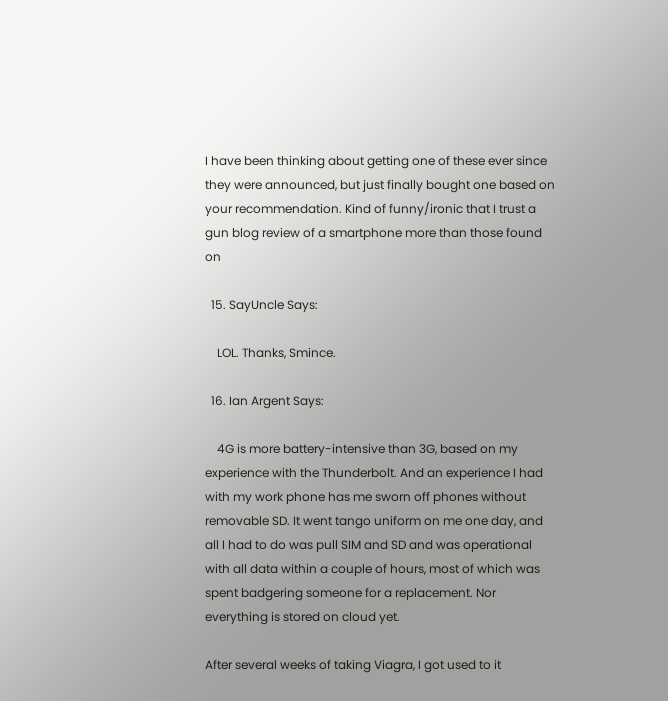I have been thinking about getting one of these ever since they were announced, but just finally bought one based on your recommendation. Kind of funny/ironic that I trust a gun blog review of a smartphone more than those found on

  15. SayUncle Says:

    LOL. Thanks, Smince.

  16. Ian Argent Says:

    4G is more battery-intensive than 3G, based on my experience with the Thunderbolt. And an experience I had with my work phone has me sworn off phones without removable SD. It went tango uniform on me one day, and all I had to do was pull SIM and SD and was operational with all data within a couple of hours, most of which was spent badgering someone for a replacement. Nor everything is stored on cloud yet.

After several weeks of taking Viagra, I got used to it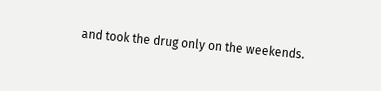and took the drug only on the weekends.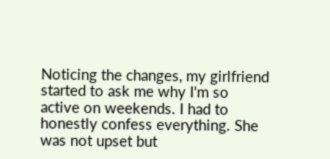Noticing the changes, my girlfriend started to ask me why I'm so active on weekends. I had to honestly confess everything. She was not upset but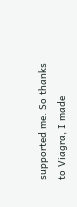supported me. So thanks to Viagra, I made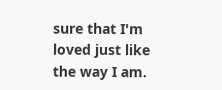sure that I'm loved just like the way I am.